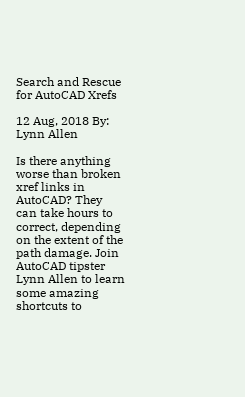Search and Rescue for AutoCAD Xrefs

12 Aug, 2018 By: Lynn Allen

Is there anything worse than broken xref links in AutoCAD? They can take hours to correct, depending on the extent of the path damage. Join AutoCAD tipster Lynn Allen to learn some amazing shortcuts to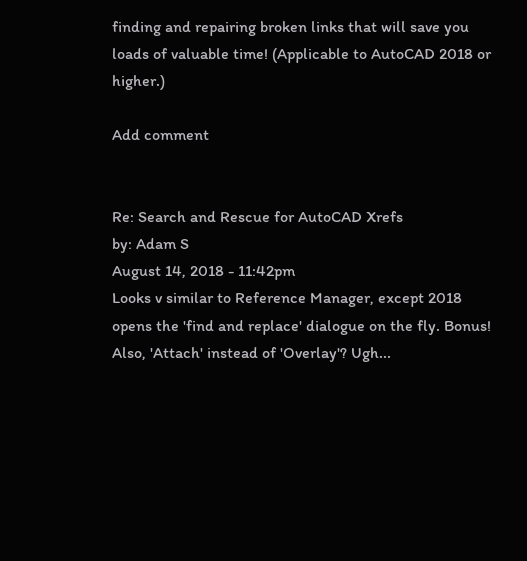finding and repairing broken links that will save you loads of valuable time! (Applicable to AutoCAD 2018 or higher.)

Add comment


Re: Search and Rescue for AutoCAD Xrefs
by: Adam S
August 14, 2018 - 11:42pm
Looks v similar to Reference Manager, except 2018 opens the 'find and replace' dialogue on the fly. Bonus! Also, 'Attach' instead of 'Overlay'? Ugh...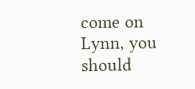come on Lynn, you should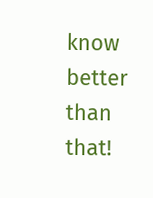know better than that!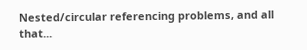Nested/circular referencing problems, and all that...